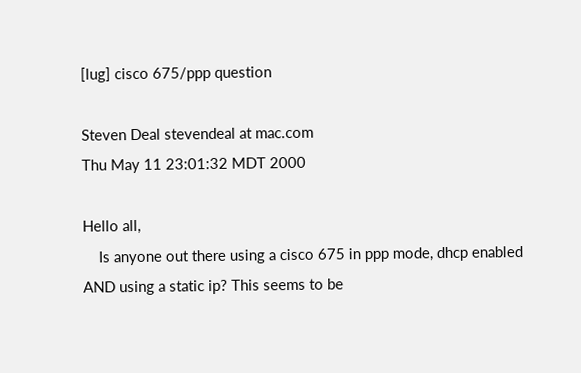[lug] cisco 675/ppp question

Steven Deal stevendeal at mac.com
Thu May 11 23:01:32 MDT 2000

Hello all,
    Is anyone out there using a cisco 675 in ppp mode, dhcp enabled AND using a static ip? This seems to be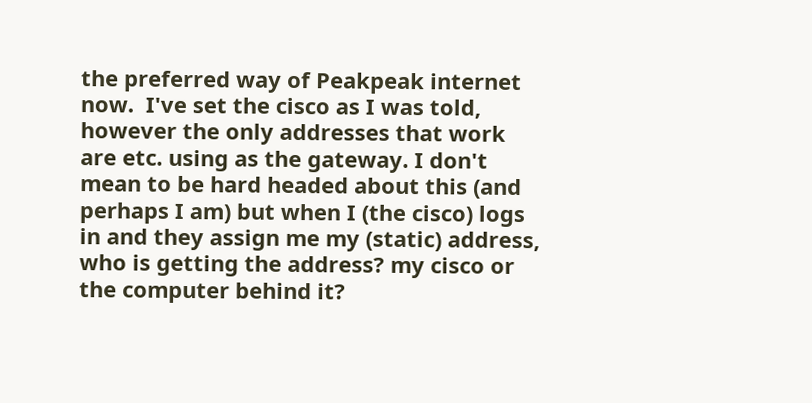the preferred way of Peakpeak internet now.  I've set the cisco as I was told, however the only addresses that work are etc. using as the gateway. I don't mean to be hard headed about this (and perhaps I am) but when I (the cisco) logs in and they assign me my (static) address, who is getting the address? my cisco or the computer behind it?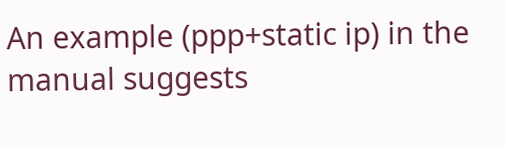An example (ppp+static ip) in the manual suggests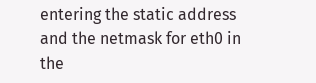entering the static address and the netmask for eth0 in the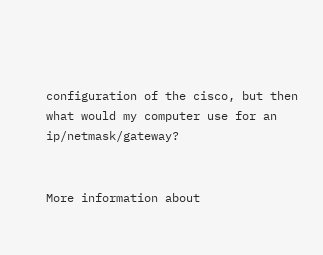configuration of the cisco, but then what would my computer use for an ip/netmask/gateway?


More information about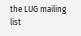the LUG mailing list